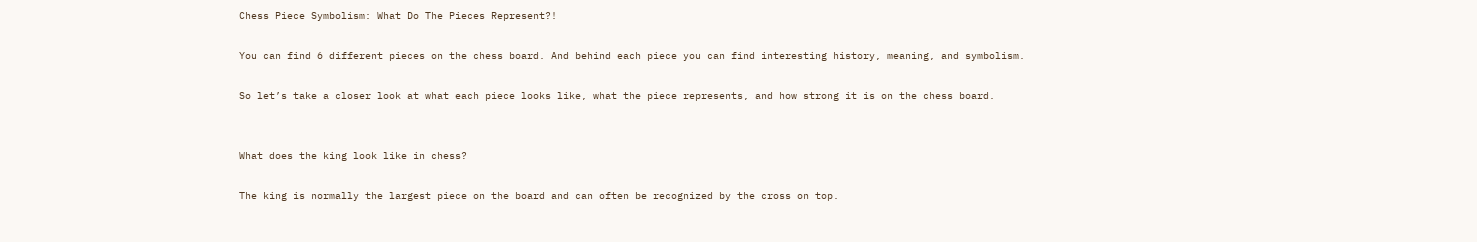Chess Piece Symbolism: What Do The Pieces Represent?!

You can find 6 different pieces on the chess board. And behind each piece you can find interesting history, meaning, and symbolism.

So let’s take a closer look at what each piece looks like, what the piece represents, and how strong it is on the chess board.


What does the king look like in chess?

The king is normally the largest piece on the board and can often be recognized by the cross on top.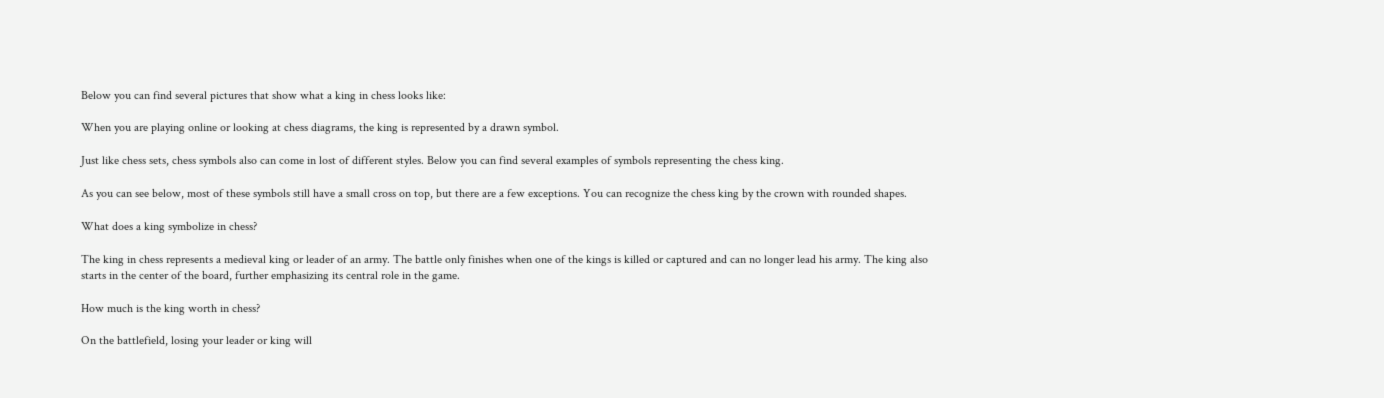Below you can find several pictures that show what a king in chess looks like:

When you are playing online or looking at chess diagrams, the king is represented by a drawn symbol.

Just like chess sets, chess symbols also can come in lost of different styles. Below you can find several examples of symbols representing the chess king.

As you can see below, most of these symbols still have a small cross on top, but there are a few exceptions. You can recognize the chess king by the crown with rounded shapes.

What does a king symbolize in chess?

The king in chess represents a medieval king or leader of an army. The battle only finishes when one of the kings is killed or captured and can no longer lead his army. The king also starts in the center of the board, further emphasizing its central role in the game.

How much is the king worth in chess?

On the battlefield, losing your leader or king will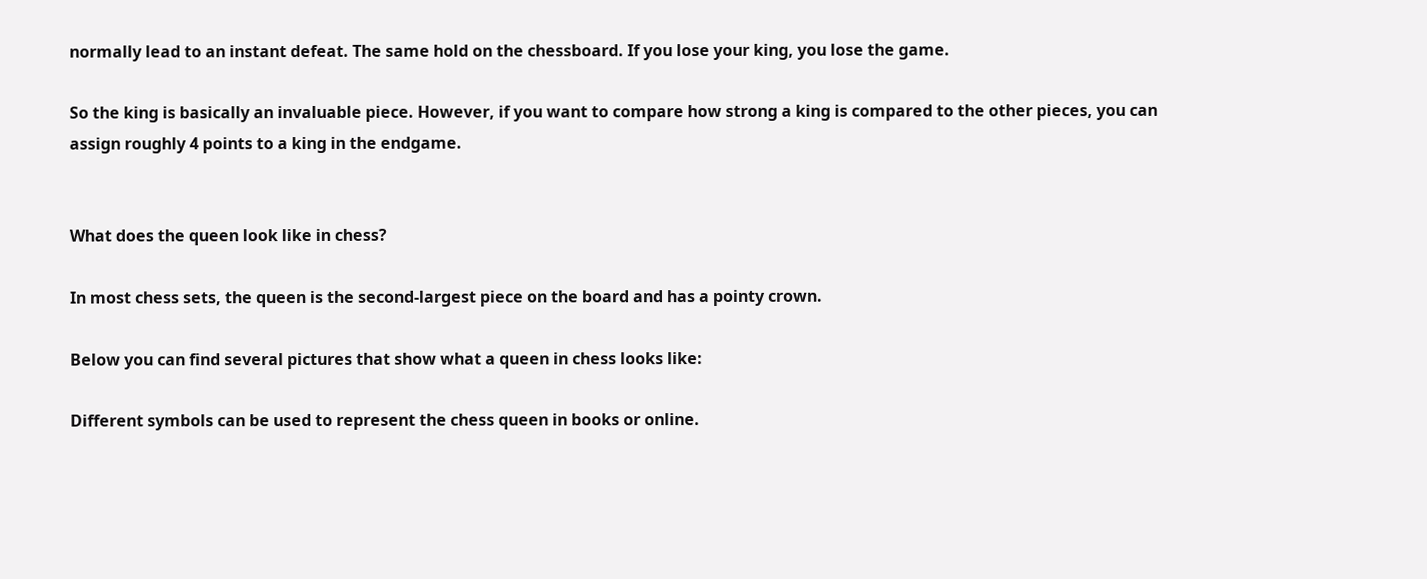normally lead to an instant defeat. The same hold on the chessboard. If you lose your king, you lose the game.

So the king is basically an invaluable piece. However, if you want to compare how strong a king is compared to the other pieces, you can assign roughly 4 points to a king in the endgame.


What does the queen look like in chess?

In most chess sets, the queen is the second-largest piece on the board and has a pointy crown.

Below you can find several pictures that show what a queen in chess looks like:

Different symbols can be used to represent the chess queen in books or online.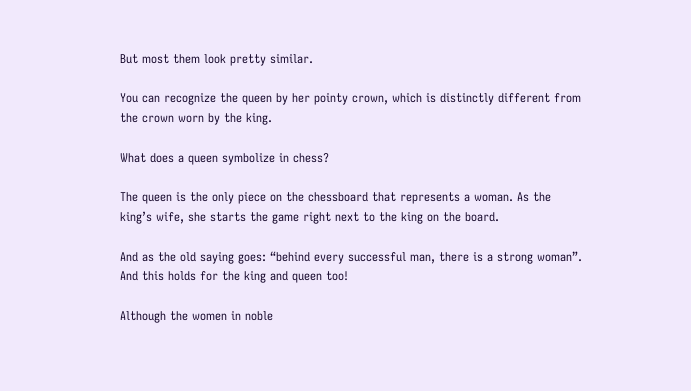But most them look pretty similar.

You can recognize the queen by her pointy crown, which is distinctly different from the crown worn by the king.

What does a queen symbolize in chess?

The queen is the only piece on the chessboard that represents a woman. As the king’s wife, she starts the game right next to the king on the board.

And as the old saying goes: “behind every successful man, there is a strong woman”. And this holds for the king and queen too!

Although the women in noble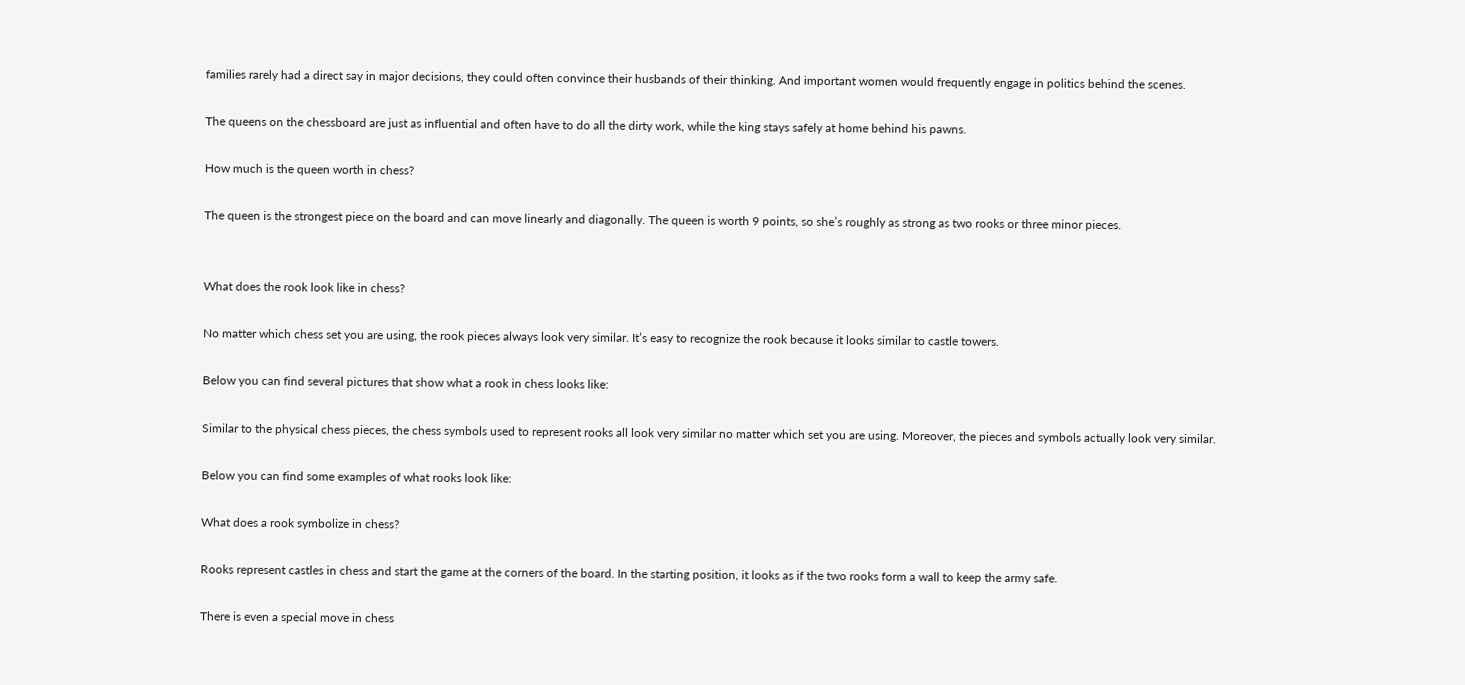families rarely had a direct say in major decisions, they could often convince their husbands of their thinking. And important women would frequently engage in politics behind the scenes.

The queens on the chessboard are just as influential and often have to do all the dirty work, while the king stays safely at home behind his pawns.

How much is the queen worth in chess?

The queen is the strongest piece on the board and can move linearly and diagonally. The queen is worth 9 points, so she’s roughly as strong as two rooks or three minor pieces.


What does the rook look like in chess?

No matter which chess set you are using, the rook pieces always look very similar. It’s easy to recognize the rook because it looks similar to castle towers.

Below you can find several pictures that show what a rook in chess looks like:

Similar to the physical chess pieces, the chess symbols used to represent rooks all look very similar no matter which set you are using. Moreover, the pieces and symbols actually look very similar.

Below you can find some examples of what rooks look like:

What does a rook symbolize in chess?

Rooks represent castles in chess and start the game at the corners of the board. In the starting position, it looks as if the two rooks form a wall to keep the army safe.

There is even a special move in chess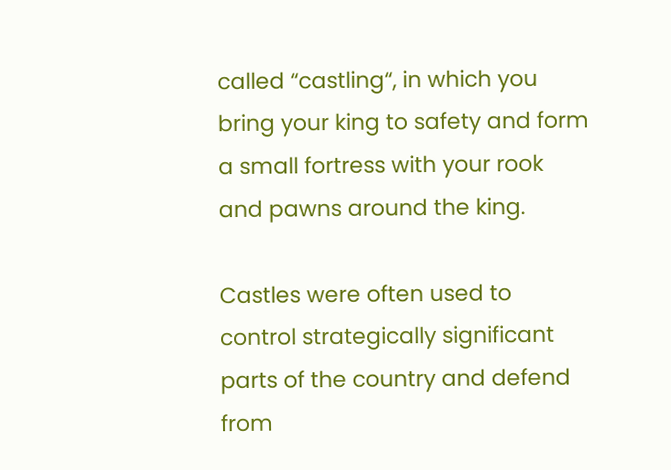called “castling“, in which you bring your king to safety and form a small fortress with your rook and pawns around the king.

Castles were often used to control strategically significant parts of the country and defend from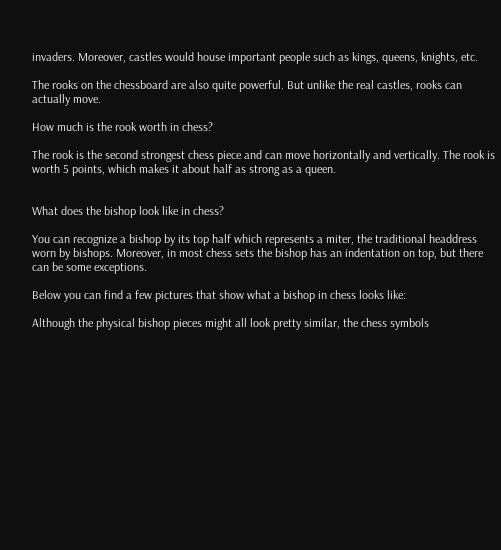invaders. Moreover, castles would house important people such as kings, queens, knights, etc.

The rooks on the chessboard are also quite powerful. But unlike the real castles, rooks can actually move.

How much is the rook worth in chess?

The rook is the second strongest chess piece and can move horizontally and vertically. The rook is worth 5 points, which makes it about half as strong as a queen.


What does the bishop look like in chess?

You can recognize a bishop by its top half which represents a miter, the traditional headdress worn by bishops. Moreover, in most chess sets the bishop has an indentation on top, but there can be some exceptions.

Below you can find a few pictures that show what a bishop in chess looks like:

Although the physical bishop pieces might all look pretty similar, the chess symbols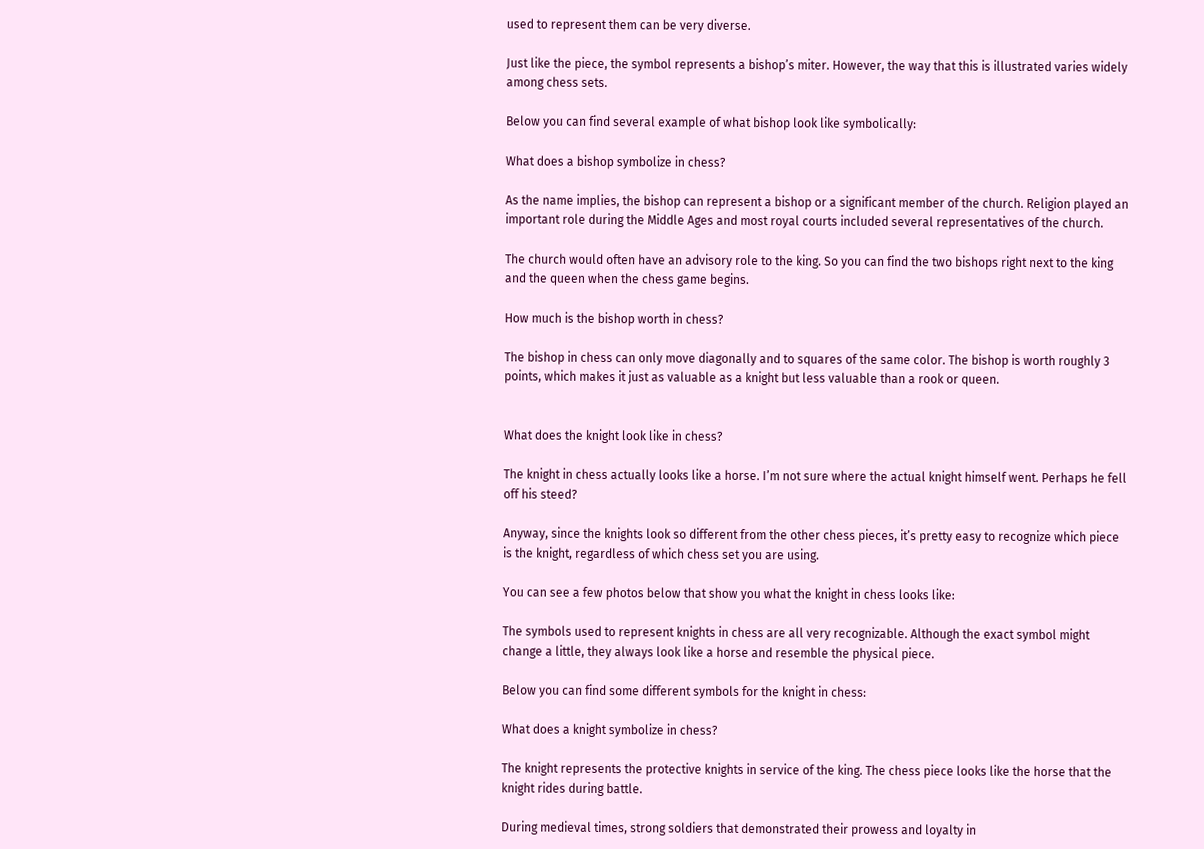used to represent them can be very diverse.

Just like the piece, the symbol represents a bishop’s miter. However, the way that this is illustrated varies widely among chess sets.

Below you can find several example of what bishop look like symbolically:

What does a bishop symbolize in chess?

As the name implies, the bishop can represent a bishop or a significant member of the church. Religion played an important role during the Middle Ages and most royal courts included several representatives of the church.

The church would often have an advisory role to the king. So you can find the two bishops right next to the king and the queen when the chess game begins.

How much is the bishop worth in chess?

The bishop in chess can only move diagonally and to squares of the same color. The bishop is worth roughly 3 points, which makes it just as valuable as a knight but less valuable than a rook or queen.


What does the knight look like in chess?

The knight in chess actually looks like a horse. I’m not sure where the actual knight himself went. Perhaps he fell off his steed?

Anyway, since the knights look so different from the other chess pieces, it’s pretty easy to recognize which piece is the knight, regardless of which chess set you are using.

You can see a few photos below that show you what the knight in chess looks like:

The symbols used to represent knights in chess are all very recognizable. Although the exact symbol might change a little, they always look like a horse and resemble the physical piece.

Below you can find some different symbols for the knight in chess:

What does a knight symbolize in chess?

The knight represents the protective knights in service of the king. The chess piece looks like the horse that the knight rides during battle.

During medieval times, strong soldiers that demonstrated their prowess and loyalty in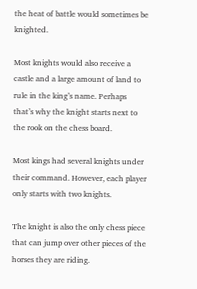the heat of battle would sometimes be knighted.

Most knights would also receive a castle and a large amount of land to rule in the king’s name. Perhaps that’s why the knight starts next to the rook on the chess board.

Most kings had several knights under their command. However, each player only starts with two knights.

The knight is also the only chess piece that can jump over other pieces of the horses they are riding.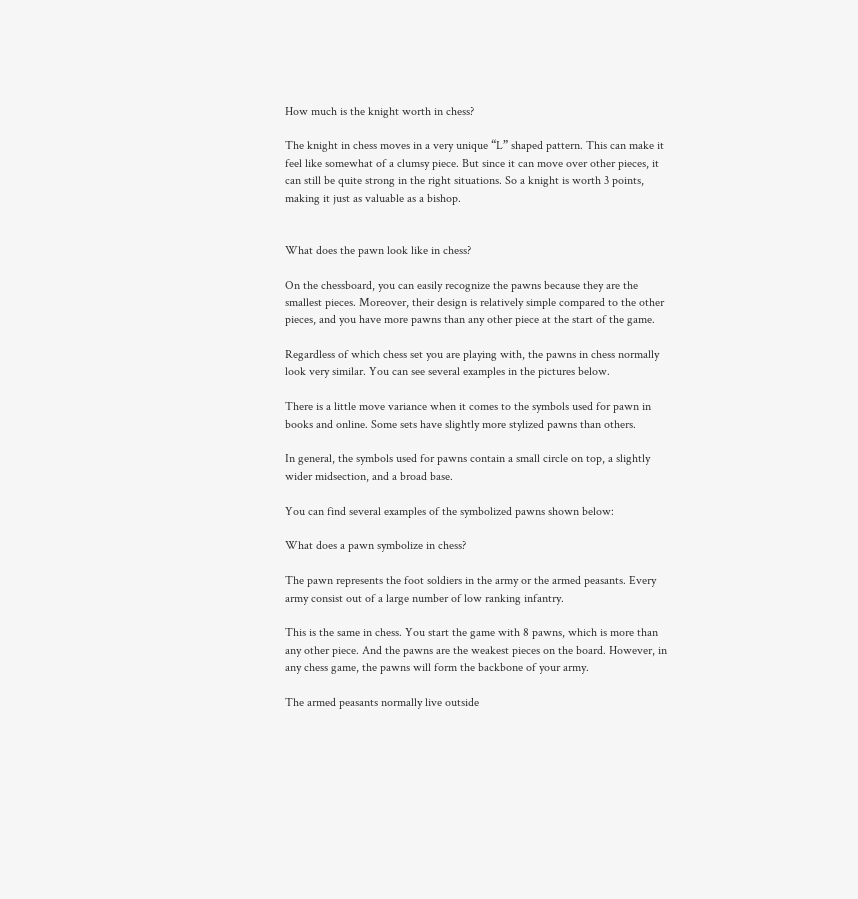How much is the knight worth in chess?

The knight in chess moves in a very unique “L” shaped pattern. This can make it feel like somewhat of a clumsy piece. But since it can move over other pieces, it can still be quite strong in the right situations. So a knight is worth 3 points, making it just as valuable as a bishop.


What does the pawn look like in chess?

On the chessboard, you can easily recognize the pawns because they are the smallest pieces. Moreover, their design is relatively simple compared to the other pieces, and you have more pawns than any other piece at the start of the game.

Regardless of which chess set you are playing with, the pawns in chess normally look very similar. You can see several examples in the pictures below.

There is a little move variance when it comes to the symbols used for pawn in books and online. Some sets have slightly more stylized pawns than others.

In general, the symbols used for pawns contain a small circle on top, a slightly wider midsection, and a broad base.

You can find several examples of the symbolized pawns shown below:

What does a pawn symbolize in chess?

The pawn represents the foot soldiers in the army or the armed peasants. Every army consist out of a large number of low ranking infantry.

This is the same in chess. You start the game with 8 pawns, which is more than any other piece. And the pawns are the weakest pieces on the board. However, in any chess game, the pawns will form the backbone of your army.

The armed peasants normally live outside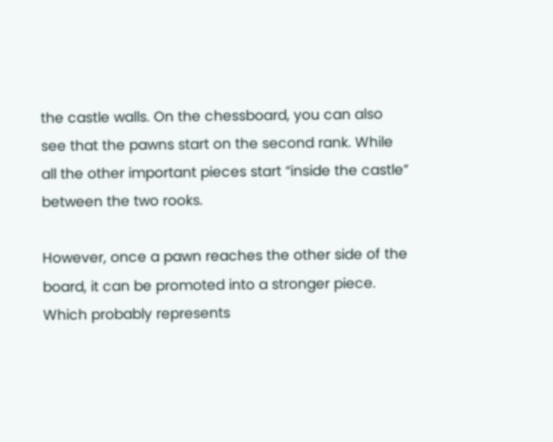the castle walls. On the chessboard, you can also see that the pawns start on the second rank. While all the other important pieces start “inside the castle” between the two rooks.

However, once a pawn reaches the other side of the board, it can be promoted into a stronger piece. Which probably represents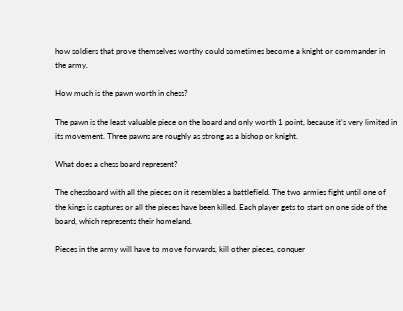how soldiers that prove themselves worthy could sometimes become a knight or commander in the army.

How much is the pawn worth in chess?

The pawn is the least valuable piece on the board and only worth 1 point, because it’s very limited in its movement. Three pawns are roughly as strong as a bishop or knight.

What does a chess board represent?

The chessboard with all the pieces on it resembles a battlefield. The two armies fight until one of the kings is captures or all the pieces have been killed. Each player gets to start on one side of the board, which represents their homeland.

Pieces in the army will have to move forwards, kill other pieces, conquer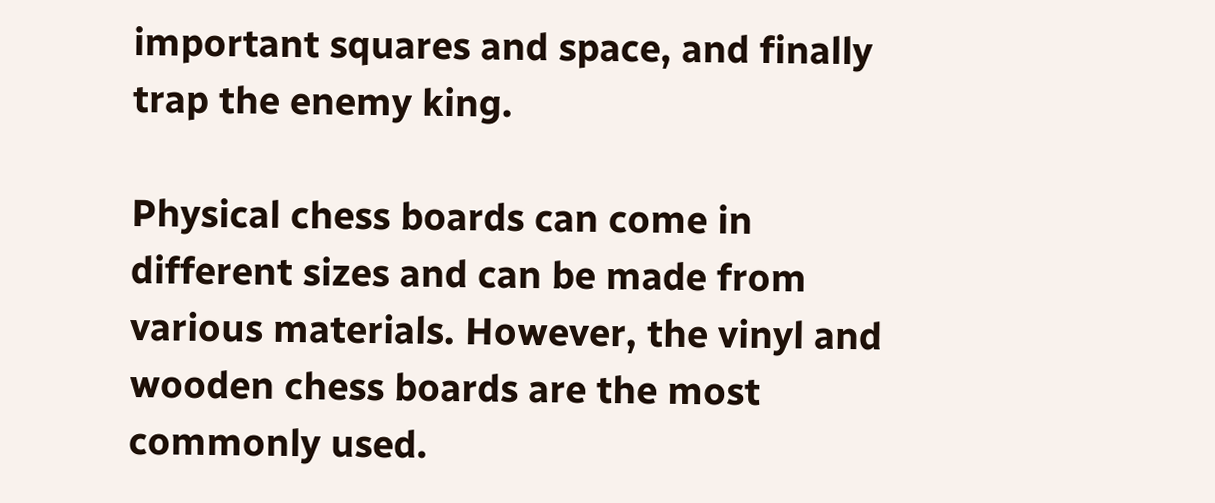important squares and space, and finally trap the enemy king.

Physical chess boards can come in different sizes and can be made from various materials. However, the vinyl and wooden chess boards are the most commonly used.